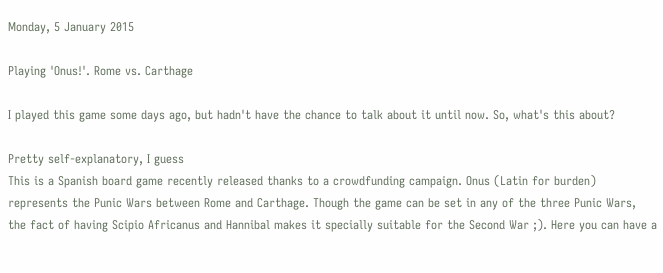Monday, 5 January 2015

Playing 'Onus!'. Rome vs. Carthage

I played this game some days ago, but hadn't have the chance to talk about it until now. So, what's this about?

Pretty self-explanatory, I guess
This is a Spanish board game recently released thanks to a crowdfunding campaign. Onus (Latin for burden) represents the Punic Wars between Rome and Carthage. Though the game can be set in any of the three Punic Wars, the fact of having Scipio Africanus and Hannibal makes it specially suitable for the Second War ;). Here you can have a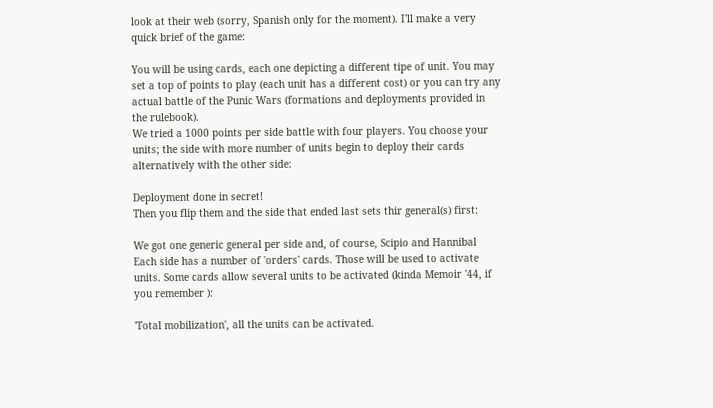look at their web (sorry, Spanish only for the moment). I'll make a very quick brief of the game:

You will be using cards, each one depicting a different tipe of unit. You may set a top of points to play (each unit has a different cost) or you can try any actual battle of the Punic Wars (formations and deployments provided in the rulebook).
We tried a 1000 points per side battle with four players. You choose your units; the side with more number of units begin to deploy their cards alternatively with the other side:

Deployment done in secret!
Then you flip them and the side that ended last sets thir general(s) first:

We got one generic general per side and, of course, Scipio and Hannibal
Each side has a number of 'orders' cards. Those will be used to activate units. Some cards allow several units to be activated (kinda Memoir '44, if you remember ):

'Total mobilization', all the units can be activated.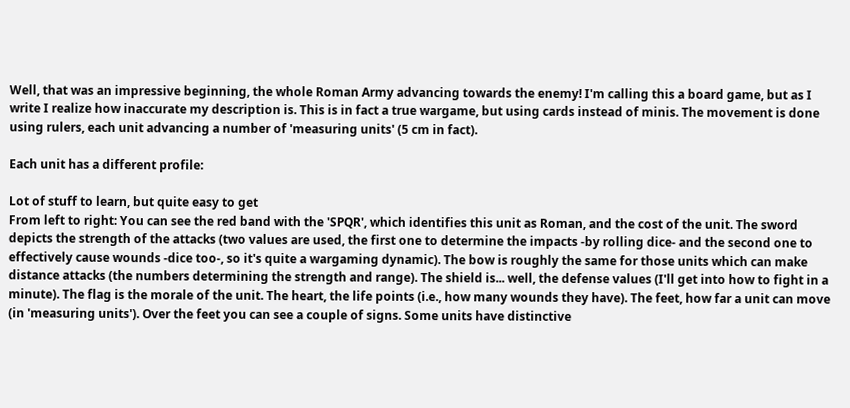Well, that was an impressive beginning, the whole Roman Army advancing towards the enemy! I'm calling this a board game, but as I write I realize how inaccurate my description is. This is in fact a true wargame, but using cards instead of minis. The movement is done using rulers, each unit advancing a number of 'measuring units' (5 cm in fact).

Each unit has a different profile:

Lot of stuff to learn, but quite easy to get
From left to right: You can see the red band with the 'SPQR', which identifies this unit as Roman, and the cost of the unit. The sword depicts the strength of the attacks (two values are used, the first one to determine the impacts -by rolling dice- and the second one to effectively cause wounds -dice too-, so it's quite a wargaming dynamic). The bow is roughly the same for those units which can make distance attacks (the numbers determining the strength and range). The shield is... well, the defense values (I'll get into how to fight in a minute). The flag is the morale of the unit. The heart, the life points (i.e., how many wounds they have). The feet, how far a unit can move (in 'measuring units'). Over the feet you can see a couple of signs. Some units have distinctive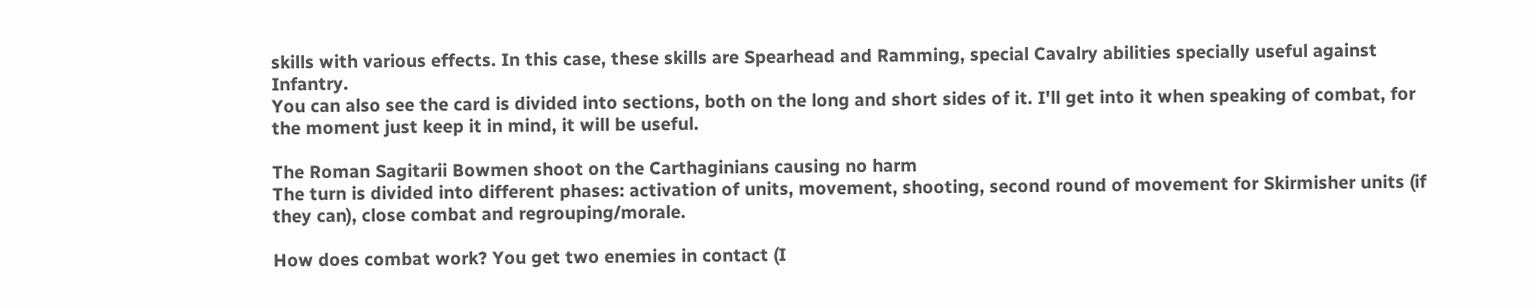skills with various effects. In this case, these skills are Spearhead and Ramming, special Cavalry abilities specially useful against Infantry.
You can also see the card is divided into sections, both on the long and short sides of it. I'll get into it when speaking of combat, for the moment just keep it in mind, it will be useful.

The Roman Sagitarii Bowmen shoot on the Carthaginians causing no harm
The turn is divided into different phases: activation of units, movement, shooting, second round of movement for Skirmisher units (if they can), close combat and regrouping/morale.

How does combat work? You get two enemies in contact (I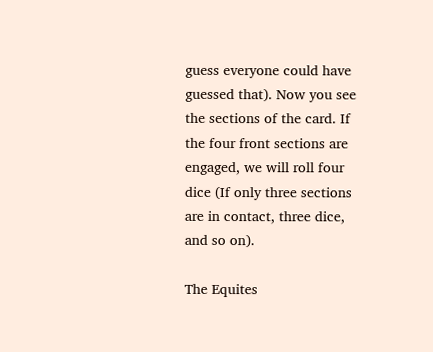guess everyone could have guessed that). Now you see the sections of the card. If the four front sections are engaged, we will roll four dice (If only three sections are in contact, three dice, and so on).

The Equites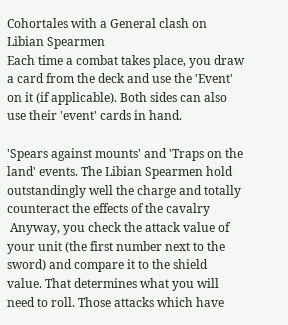Cohortales with a General clash on Libian Spearmen
Each time a combat takes place, you draw a card from the deck and use the 'Event' on it (if applicable). Both sides can also use their 'event' cards in hand.

'Spears against mounts' and 'Traps on the land' events. The Libian Spearmen hold outstandingly well the charge and totally counteract the effects of the cavalry
 Anyway, you check the attack value of your unit (the first number next to the sword) and compare it to the shield value. That determines what you will need to roll. Those attacks which have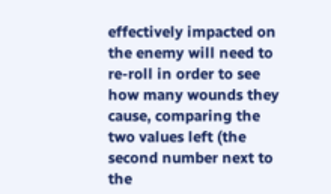effectively impacted on the enemy will need to re-roll in order to see how many wounds they cause, comparing the two values left (the second number next to the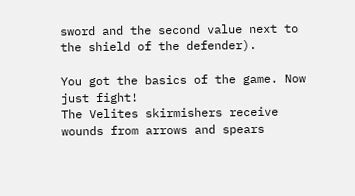sword and the second value next to the shield of the defender).

You got the basics of the game. Now just fight!
The Velites skirmishers receive wounds from arrows and spears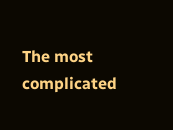The most complicated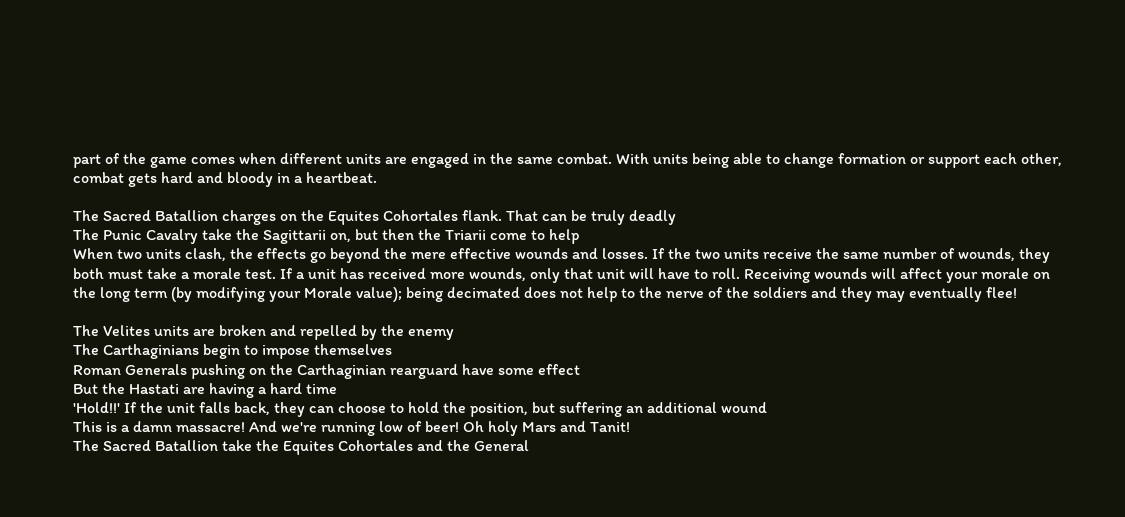part of the game comes when different units are engaged in the same combat. With units being able to change formation or support each other, combat gets hard and bloody in a heartbeat.

The Sacred Batallion charges on the Equites Cohortales flank. That can be truly deadly
The Punic Cavalry take the Sagittarii on, but then the Triarii come to help
When two units clash, the effects go beyond the mere effective wounds and losses. If the two units receive the same number of wounds, they both must take a morale test. If a unit has received more wounds, only that unit will have to roll. Receiving wounds will affect your morale on the long term (by modifying your Morale value); being decimated does not help to the nerve of the soldiers and they may eventually flee!

The Velites units are broken and repelled by the enemy
The Carthaginians begin to impose themselves
Roman Generals pushing on the Carthaginian rearguard have some effect
But the Hastati are having a hard time
'Hold!!' If the unit falls back, they can choose to hold the position, but suffering an additional wound
This is a damn massacre! And we're running low of beer! Oh holy Mars and Tanit!
The Sacred Batallion take the Equites Cohortales and the General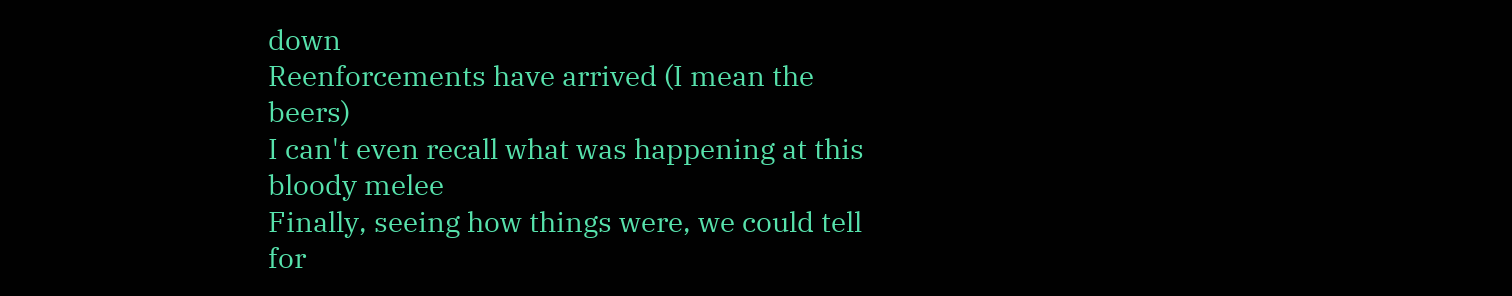down
Reenforcements have arrived (I mean the beers)
I can't even recall what was happening at this bloody melee
Finally, seeing how things were, we could tell for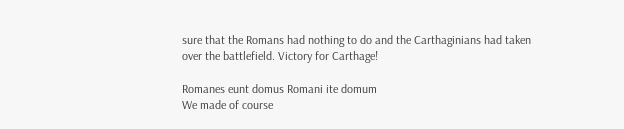sure that the Romans had nothing to do and the Carthaginians had taken over the battlefield. Victory for Carthage!

Romanes eunt domus Romani ite domum
We made of course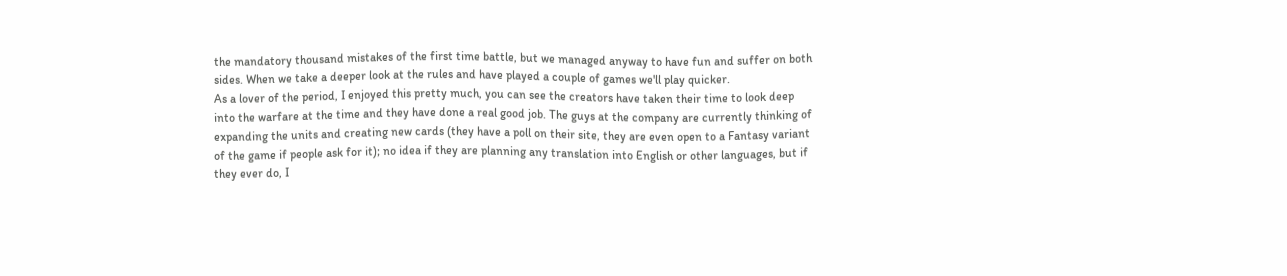the mandatory thousand mistakes of the first time battle, but we managed anyway to have fun and suffer on both sides. When we take a deeper look at the rules and have played a couple of games we'll play quicker.
As a lover of the period, I enjoyed this pretty much, you can see the creators have taken their time to look deep into the warfare at the time and they have done a real good job. The guys at the company are currently thinking of expanding the units and creating new cards (they have a poll on their site, they are even open to a Fantasy variant of the game if people ask for it); no idea if they are planning any translation into English or other languages, but if they ever do, I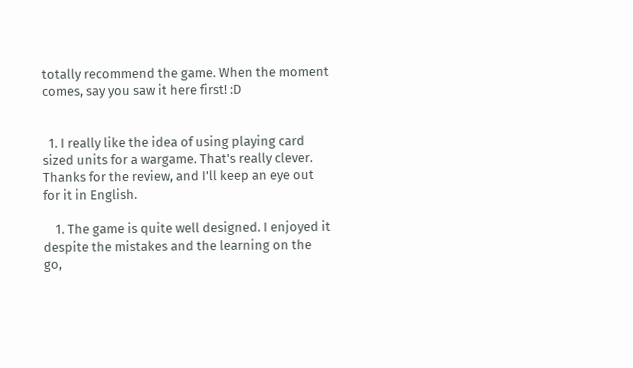totally recommend the game. When the moment comes, say you saw it here first! :D


  1. I really like the idea of using playing card sized units for a wargame. That's really clever. Thanks for the review, and I'll keep an eye out for it in English.

    1. The game is quite well designed. I enjoyed it despite the mistakes and the learning on the go,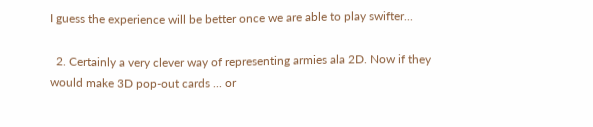I guess the experience will be better once we are able to play swifter...

  2. Certainly a very clever way of representing armies ala 2D. Now if they would make 3D pop-out cards ... or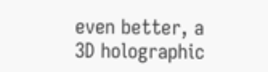even better, a 3D holographic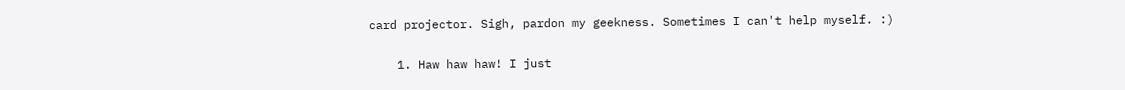card projector. Sigh, pardon my geekness. Sometimes I can't help myself. :)

    1. Haw haw haw! I just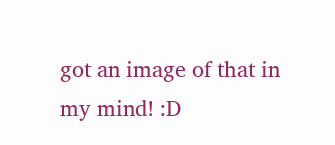got an image of that in my mind! :D